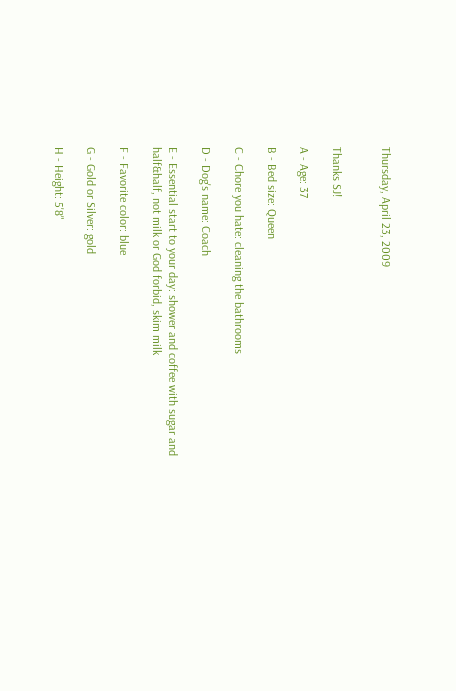Thursday, April 23, 2009


Thanks SJ!

A - Age: 37

B - Bed size: Queen

C - Chore you hate: cleaning the bathrooms

D - Dog's name: Coach

E - Essential start to your day: shower and coffee with sugar and half&half, not milk or God forbid, skim milk

F - Favorite color: blue

G - Gold or Silver: gold

H - Height: 5'8"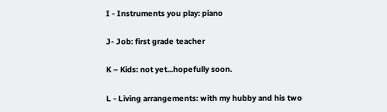I - Instruments you play: piano

J- Job: first grade teacher

K – Kids: not yet...hopefully soon.

L - Living arrangements: with my hubby and his two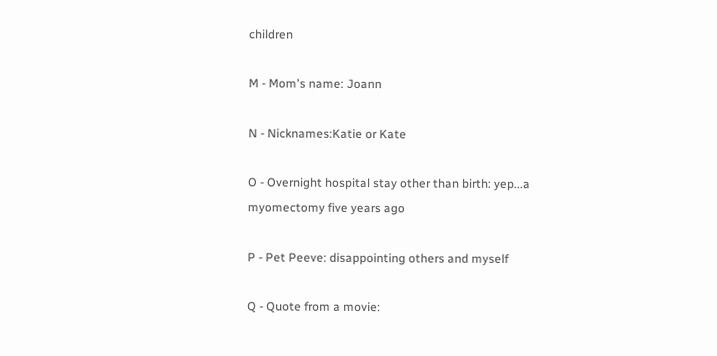children

M - Mom's name: Joann

N - Nicknames:Katie or Kate

O - Overnight hospital stay other than birth: yep...a
myomectomy five years ago

P - Pet Peeve: disappointing others and myself

Q - Quote from a movie: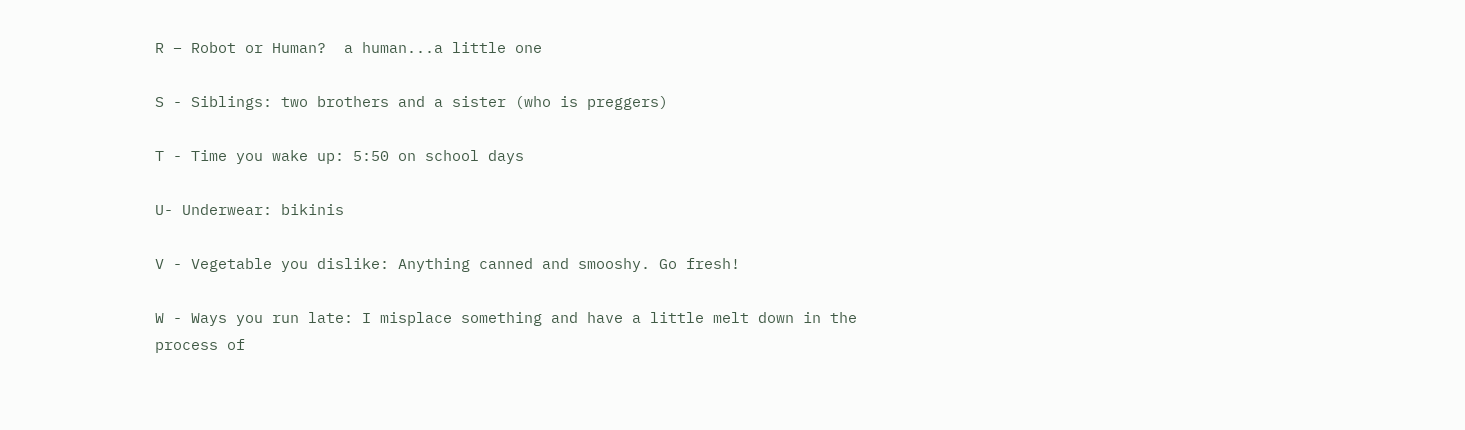R – Robot or Human?  a human...a little one

S - Siblings: two brothers and a sister (who is preggers)

T - Time you wake up: 5:50 on school days

U- Underwear: bikinis

V - Vegetable you dislike: Anything canned and smooshy. Go fresh!

W - Ways you run late: I misplace something and have a little melt down in the process of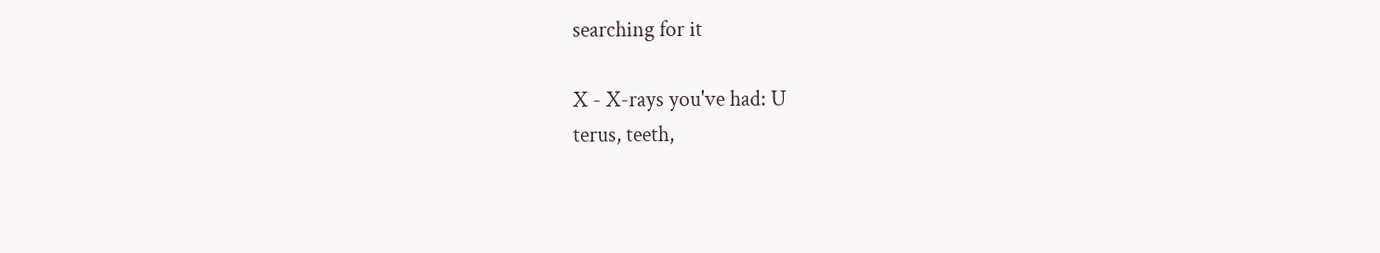searching for it

X - X-rays you've had: U
terus, teeth,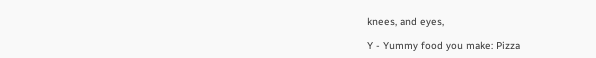knees, and eyes,

Y - Yummy food you make: Pizza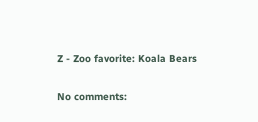Z - Zoo favorite: Koala Bears

No comments: